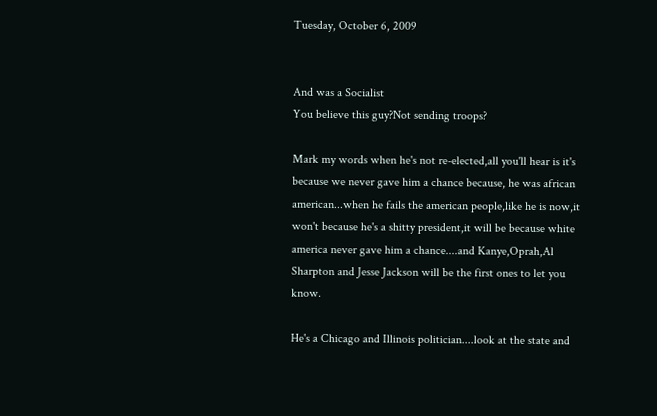Tuesday, October 6, 2009


And was a Socialist
You believe this guy?Not sending troops?

Mark my words when he's not re-elected,all you'll hear is it's because we never gave him a chance because, he was african american...when he fails the american people,like he is now,it won't because he's a shitty president,it will be because white america never gave him a chance....and Kanye,Oprah,Al Sharpton and Jesse Jackson will be the first ones to let you know.

He's a Chicago and Illinois politician....look at the state and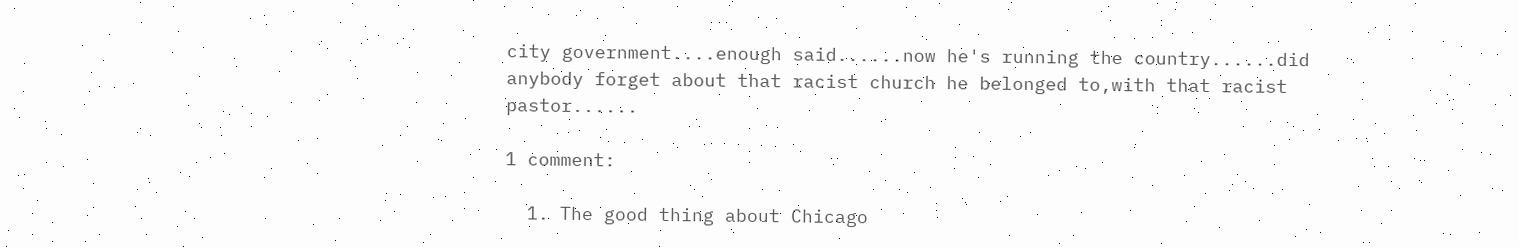city government....enough said......now he's running the country......did anybody forget about that racist church he belonged to,with that racist pastor......

1 comment:

  1. The good thing about Chicago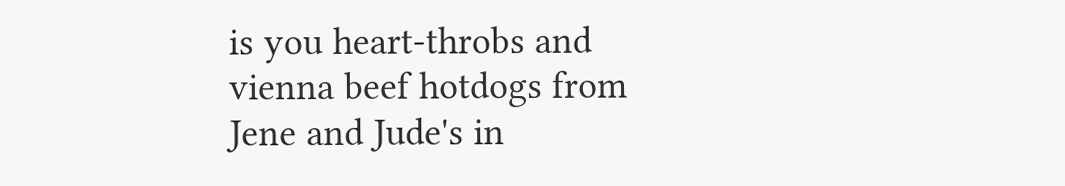is you heart-throbs and vienna beef hotdogs from Jene and Jude's in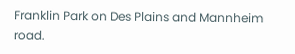Franklin Park on Des Plains and Mannheim road.